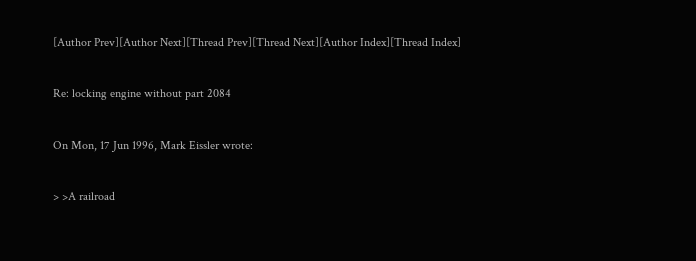[Author Prev][Author Next][Thread Prev][Thread Next][Author Index][Thread Index]

Re: locking engine without part 2084

On Mon, 17 Jun 1996, Mark Eissler wrote:

> >A railroad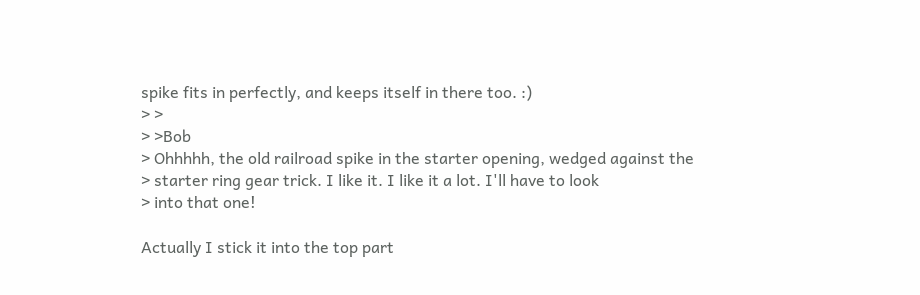spike fits in perfectly, and keeps itself in there too. :)
> >
> >Bob
> Ohhhhh, the old railroad spike in the starter opening, wedged against the
> starter ring gear trick. I like it. I like it a lot. I'll have to look
> into that one!

Actually I stick it into the top part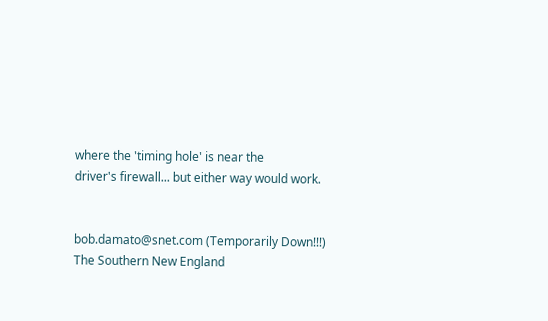where the 'timing hole' is near the
driver's firewall... but either way would work.


bob.damato@snet.com (Temporarily Down!!!)
The Southern New England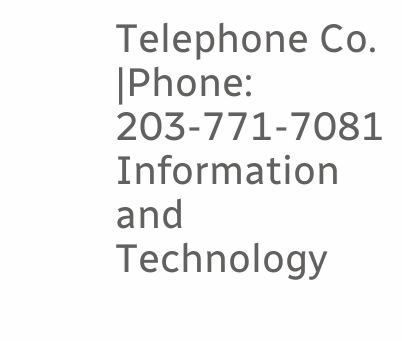Telephone Co.       |Phone: 203-771-7081
Information and Technology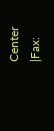Center            |Fax: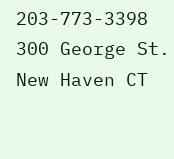203-773-3398
300 George St. New Haven CT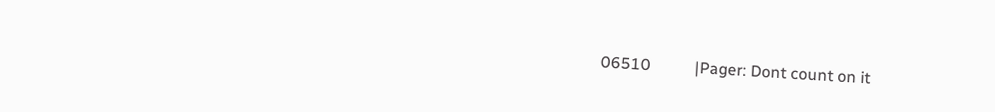06510           |Pager: Dont count on it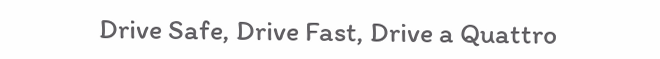Drive Safe, Drive Fast, Drive a Quattro